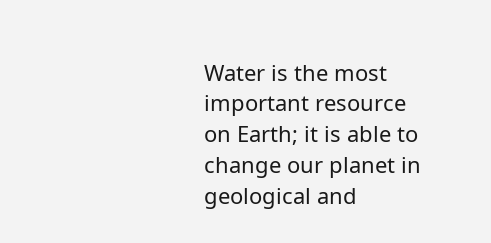Water is the most important resource on Earth; it is able to change our planet in geological and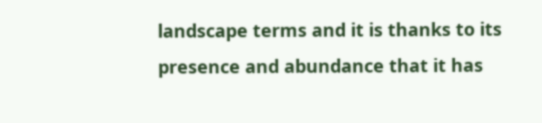landscape terms and it is thanks to its presence and abundance that it has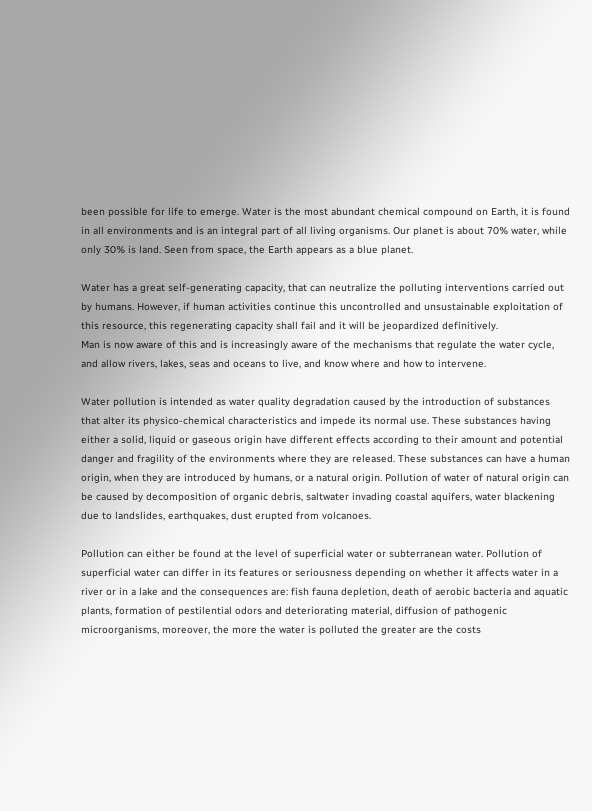been possible for life to emerge. Water is the most abundant chemical compound on Earth, it is found in all environments and is an integral part of all living organisms. Our planet is about 70% water, while only 30% is land. Seen from space, the Earth appears as a blue planet.

Water has a great self-generating capacity, that can neutralize the polluting interventions carried out by humans. However, if human activities continue this uncontrolled and unsustainable exploitation of this resource, this regenerating capacity shall fail and it will be jeopardized definitively.
Man is now aware of this and is increasingly aware of the mechanisms that regulate the water cycle, and allow rivers, lakes, seas and oceans to live, and know where and how to intervene.

Water pollution is intended as water quality degradation caused by the introduction of substances that alter its physico-chemical characteristics and impede its normal use. These substances having either a solid, liquid or gaseous origin have different effects according to their amount and potential danger and fragility of the environments where they are released. These substances can have a human origin, when they are introduced by humans, or a natural origin. Pollution of water of natural origin can be caused by decomposition of organic debris, saltwater invading coastal aquifers, water blackening due to landslides, earthquakes, dust erupted from volcanoes.

Pollution can either be found at the level of superficial water or subterranean water. Pollution of superficial water can differ in its features or seriousness depending on whether it affects water in a river or in a lake and the consequences are: fish fauna depletion, death of aerobic bacteria and aquatic plants, formation of pestilential odors and deteriorating material, diffusion of pathogenic microorganisms, moreover, the more the water is polluted the greater are the costs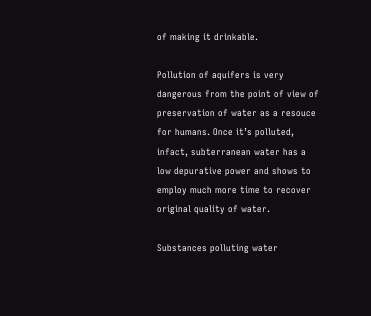of making it drinkable.

Pollution of aquifers is very dangerous from the point of view of preservation of water as a resouce for humans. Once it’s polluted, infact, subterranean water has a low depurative power and shows to employ much more time to recover original quality of water.

Substances polluting water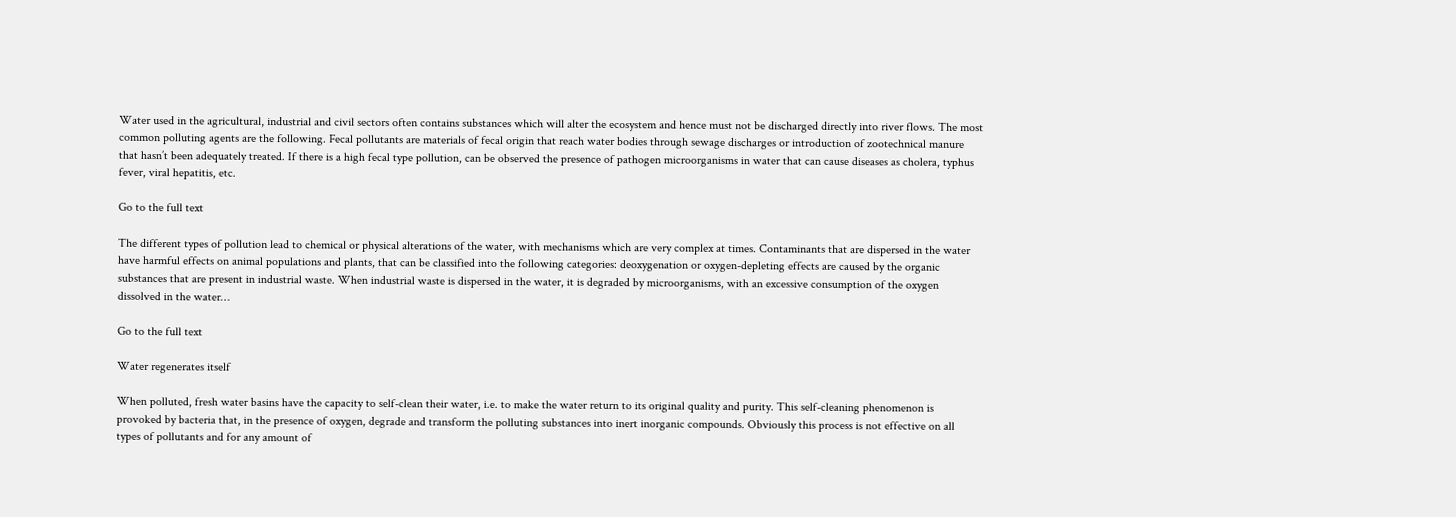Water used in the agricultural, industrial and civil sectors often contains substances which will alter the ecosystem and hence must not be discharged directly into river flows. The most common polluting agents are the following. Fecal pollutants are materials of fecal origin that reach water bodies through sewage discharges or introduction of zootechnical manure that hasn’t been adequately treated. If there is a high fecal type pollution, can be observed the presence of pathogen microorganisms in water that can cause diseases as cholera, typhus fever, viral hepatitis, etc.

Go to the full text

The different types of pollution lead to chemical or physical alterations of the water, with mechanisms which are very complex at times. Contaminants that are dispersed in the water have harmful effects on animal populations and plants, that can be classified into the following categories: deoxygenation or oxygen-depleting effects are caused by the organic substances that are present in industrial waste. When industrial waste is dispersed in the water, it is degraded by microorganisms, with an excessive consumption of the oxygen dissolved in the water…

Go to the full text

Water regenerates itself

When polluted, fresh water basins have the capacity to self-clean their water, i.e. to make the water return to its original quality and purity. This self-cleaning phenomenon is provoked by bacteria that, in the presence of oxygen, degrade and transform the polluting substances into inert inorganic compounds. Obviously this process is not effective on all types of pollutants and for any amount of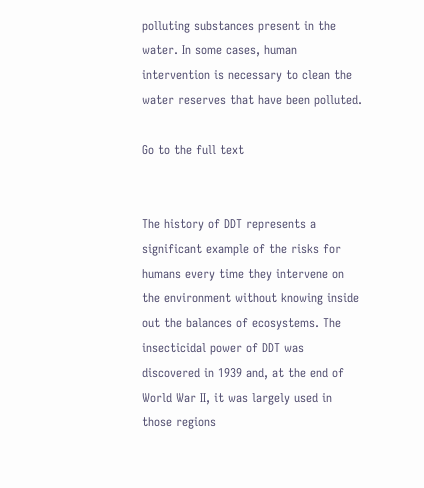polluting substances present in the water. In some cases, human intervention is necessary to clean the water reserves that have been polluted.

Go to the full text


The history of DDT represents a significant example of the risks for humans every time they intervene on the environment without knowing inside out the balances of ecosystems. The insecticidal power of DDT was discovered in 1939 and, at the end of World War II, it was largely used in those regions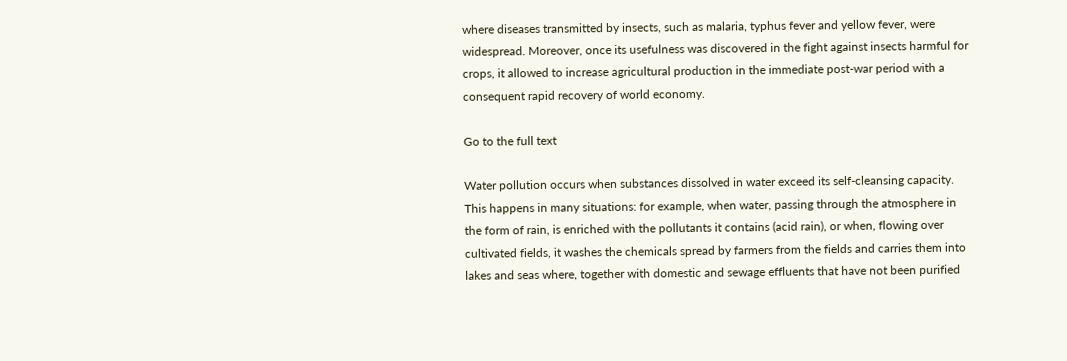where diseases transmitted by insects, such as malaria, typhus fever and yellow fever, were widespread. Moreover, once its usefulness was discovered in the fight against insects harmful for crops, it allowed to increase agricultural production in the immediate post-war period with a consequent rapid recovery of world economy.

Go to the full text

Water pollution occurs when substances dissolved in water exceed its self-cleansing capacity. This happens in many situations: for example, when water, passing through the atmosphere in the form of rain, is enriched with the pollutants it contains (acid rain), or when, flowing over cultivated fields, it washes the chemicals spread by farmers from the fields and carries them into lakes and seas where, together with domestic and sewage effluents that have not been purified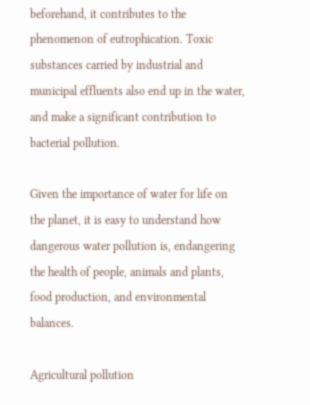beforehand, it contributes to the phenomenon of eutrophication. Toxic substances carried by industrial and municipal effluents also end up in the water, and make a significant contribution to bacterial pollution.

Given the importance of water for life on the planet, it is easy to understand how dangerous water pollution is, endangering the health of people, animals and plants, food production, and environmental balances.

Agricultural pollution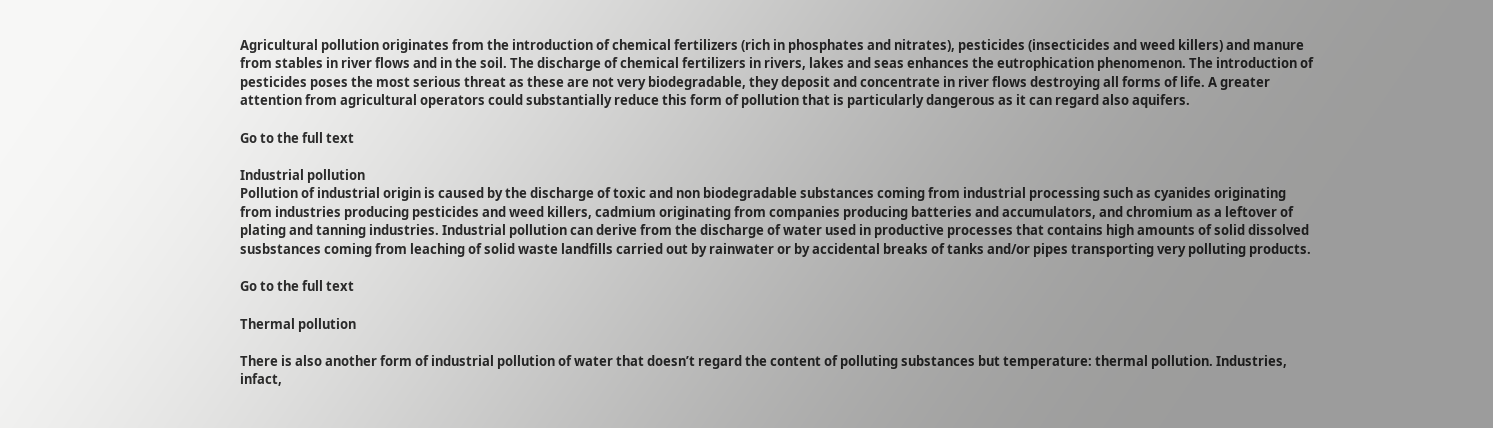Agricultural pollution originates from the introduction of chemical fertilizers (rich in phosphates and nitrates), pesticides (insecticides and weed killers) and manure from stables in river flows and in the soil. The discharge of chemical fertilizers in rivers, lakes and seas enhances the eutrophication phenomenon. The introduction of pesticides poses the most serious threat as these are not very biodegradable, they deposit and concentrate in river flows destroying all forms of life. A greater attention from agricultural operators could substantially reduce this form of pollution that is particularly dangerous as it can regard also aquifers.

Go to the full text

Industrial pollution
Pollution of industrial origin is caused by the discharge of toxic and non biodegradable substances coming from industrial processing such as cyanides originating from industries producing pesticides and weed killers, cadmium originating from companies producing batteries and accumulators, and chromium as a leftover of plating and tanning industries. Industrial pollution can derive from the discharge of water used in productive processes that contains high amounts of solid dissolved susbstances coming from leaching of solid waste landfills carried out by rainwater or by accidental breaks of tanks and/or pipes transporting very polluting products.

Go to the full text

Thermal pollution

There is also another form of industrial pollution of water that doesn’t regard the content of polluting substances but temperature: thermal pollution. Industries, infact,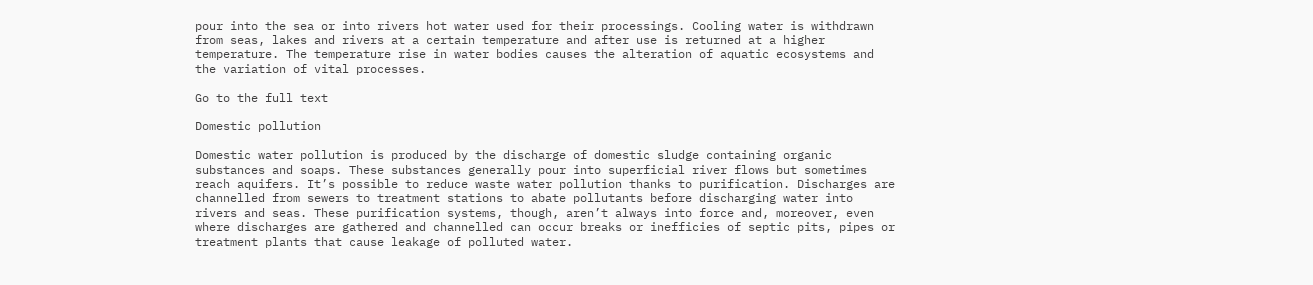pour into the sea or into rivers hot water used for their processings. Cooling water is withdrawn from seas, lakes and rivers at a certain temperature and after use is returned at a higher temperature. The temperature rise in water bodies causes the alteration of aquatic ecosystems and the variation of vital processes.

Go to the full text

Domestic pollution

Domestic water pollution is produced by the discharge of domestic sludge containing organic substances and soaps. These substances generally pour into superficial river flows but sometimes reach aquifers. It’s possible to reduce waste water pollution thanks to purification. Discharges are channelled from sewers to treatment stations to abate pollutants before discharging water into rivers and seas. These purification systems, though, aren’t always into force and, moreover, even where discharges are gathered and channelled can occur breaks or inefficies of septic pits, pipes or treatment plants that cause leakage of polluted water.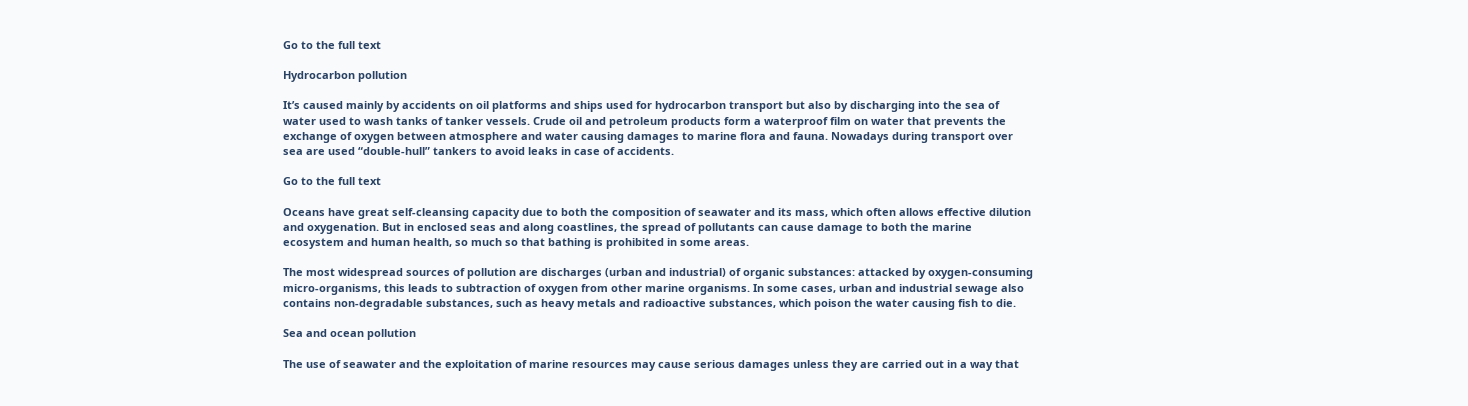Go to the full text

Hydrocarbon pollution

It’s caused mainly by accidents on oil platforms and ships used for hydrocarbon transport but also by discharging into the sea of water used to wash tanks of tanker vessels. Crude oil and petroleum products form a waterproof film on water that prevents the exchange of oxygen between atmosphere and water causing damages to marine flora and fauna. Nowadays during transport over sea are used “double-hull” tankers to avoid leaks in case of accidents.

Go to the full text

Oceans have great self-cleansing capacity due to both the composition of seawater and its mass, which often allows effective dilution and oxygenation. But in enclosed seas and along coastlines, the spread of pollutants can cause damage to both the marine ecosystem and human health, so much so that bathing is prohibited in some areas.

The most widespread sources of pollution are discharges (urban and industrial) of organic substances: attacked by oxygen-consuming micro-organisms, this leads to subtraction of oxygen from other marine organisms. In some cases, urban and industrial sewage also contains non-degradable substances, such as heavy metals and radioactive substances, which poison the water causing fish to die.

Sea and ocean pollution

The use of seawater and the exploitation of marine resources may cause serious damages unless they are carried out in a way that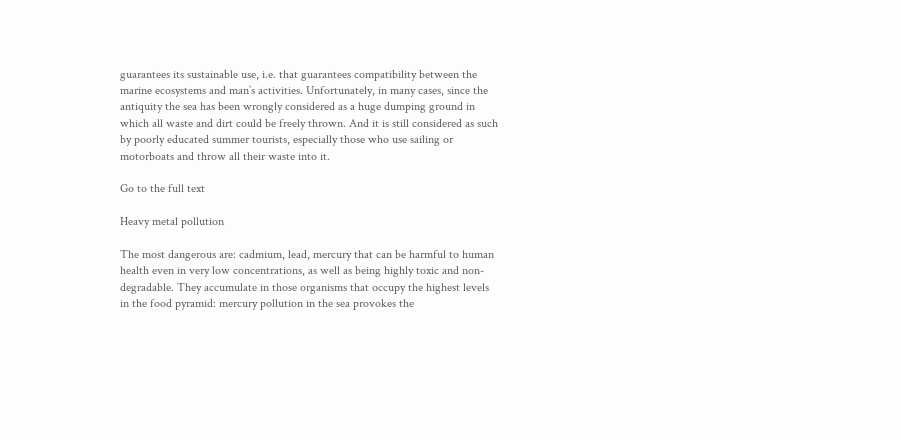guarantees its sustainable use, i.e. that guarantees compatibility between the marine ecosystems and man’s activities. Unfortunately, in many cases, since the antiquity the sea has been wrongly considered as a huge dumping ground in which all waste and dirt could be freely thrown. And it is still considered as such by poorly educated summer tourists, especially those who use sailing or motorboats and throw all their waste into it.

Go to the full text

Heavy metal pollution

The most dangerous are: cadmium, lead, mercury that can be harmful to human health even in very low concentrations, as well as being highly toxic and non-degradable. They accumulate in those organisms that occupy the highest levels in the food pyramid: mercury pollution in the sea provokes the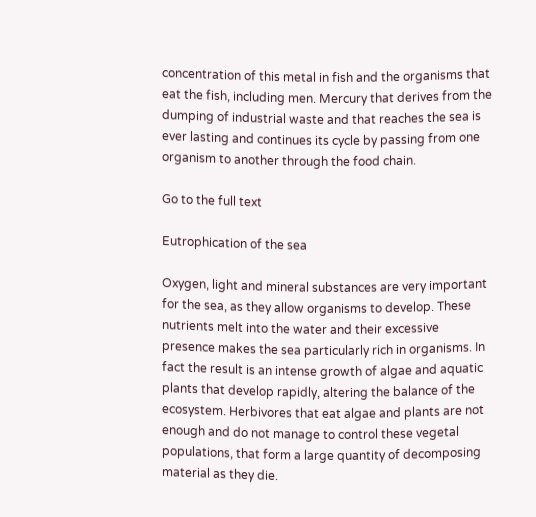concentration of this metal in fish and the organisms that eat the fish, including men. Mercury that derives from the dumping of industrial waste and that reaches the sea is ever lasting and continues its cycle by passing from one organism to another through the food chain.

Go to the full text

Eutrophication of the sea

Oxygen, light and mineral substances are very important for the sea, as they allow organisms to develop. These nutrients melt into the water and their excessive presence makes the sea particularly rich in organisms. In fact the result is an intense growth of algae and aquatic plants that develop rapidly, altering the balance of the ecosystem. Herbivores that eat algae and plants are not enough and do not manage to control these vegetal populations, that form a large quantity of decomposing material as they die.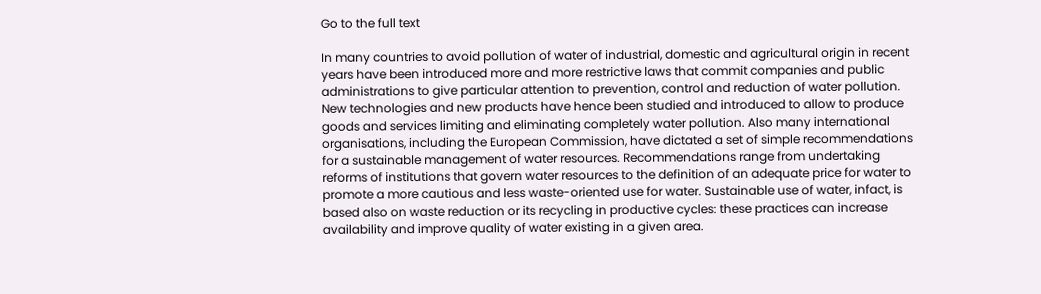Go to the full text

In many countries to avoid pollution of water of industrial, domestic and agricultural origin in recent years have been introduced more and more restrictive laws that commit companies and public administrations to give particular attention to prevention, control and reduction of water pollution. New technologies and new products have hence been studied and introduced to allow to produce goods and services limiting and eliminating completely water pollution. Also many international organisations, including the European Commission, have dictated a set of simple recommendations for a sustainable management of water resources. Recommendations range from undertaking reforms of institutions that govern water resources to the definition of an adequate price for water to promote a more cautious and less waste-oriented use for water. Sustainable use of water, infact, is based also on waste reduction or its recycling in productive cycles: these practices can increase availability and improve quality of water existing in a given area.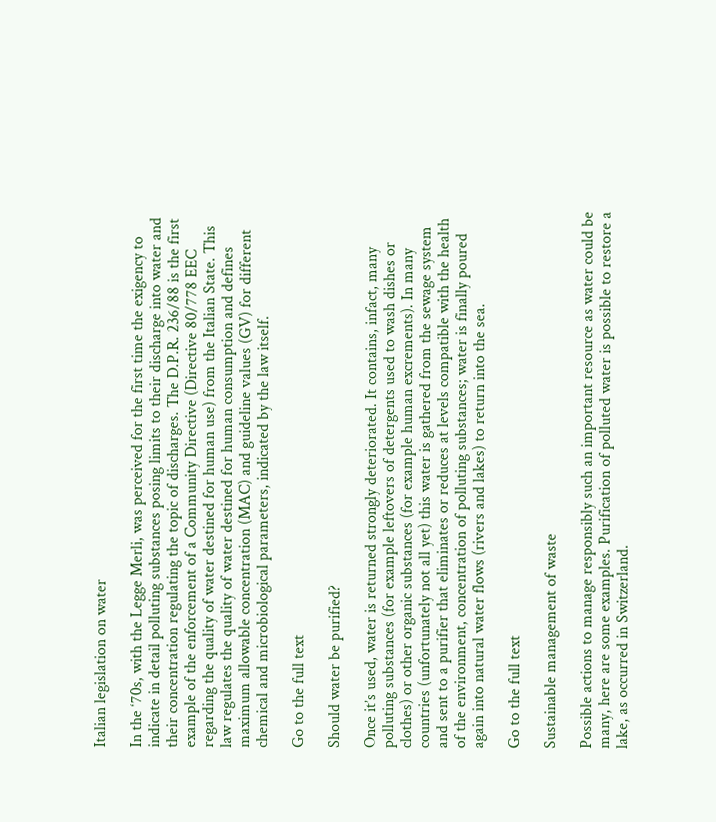Italian legislation on water

In the ‘70s, with the Legge Merli, was perceived for the first time the exigency to indicate in detail polluting substances posing limits to their discharge into water and their concentration regulating the topic of discharges. The D.P.R. 236/88 is the first example of the enforcement of a Community Directive (Directive 80/778 EEC regarding the quality of water destined for human use) from the Italian State. This law regulates the quality of water destined for human consumption and defines maximum allowable concentration (MAC) and guideline values (GV) for different chemical and microbiological parameters, indicated by the law itself.

Go to the full text

Should water be purified?

Once it’s used, water is returned strongly deteriorated. It contains, infact, many polluting substances (for example leftovers of detergents used to wash dishes or clothes) or other organic substances (for example human excrements). In many countries (unfortunately not all yet) this water is gathered from the sewage system and sent to a purifier that eliminates or reduces at levels compatible with the health of the environment, concentration of polluting substances; water is finally poured again into natural water flows (rivers and lakes) to return into the sea.

Go to the full text

Sustainable management of waste

Possible actions to manage responsibly such an important resource as water could be many, here are some examples. Purification of polluted water is possible to restore a lake, as occurred in Switzerland.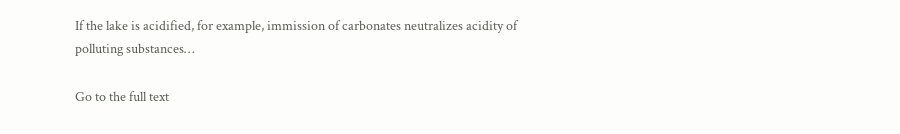If the lake is acidified, for example, immission of carbonates neutralizes acidity of polluting substances…

Go to the full text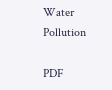Water Pollution

PDF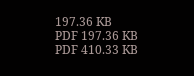197.36 KB
PDF 197.36 KB
PDF 410.33 KB